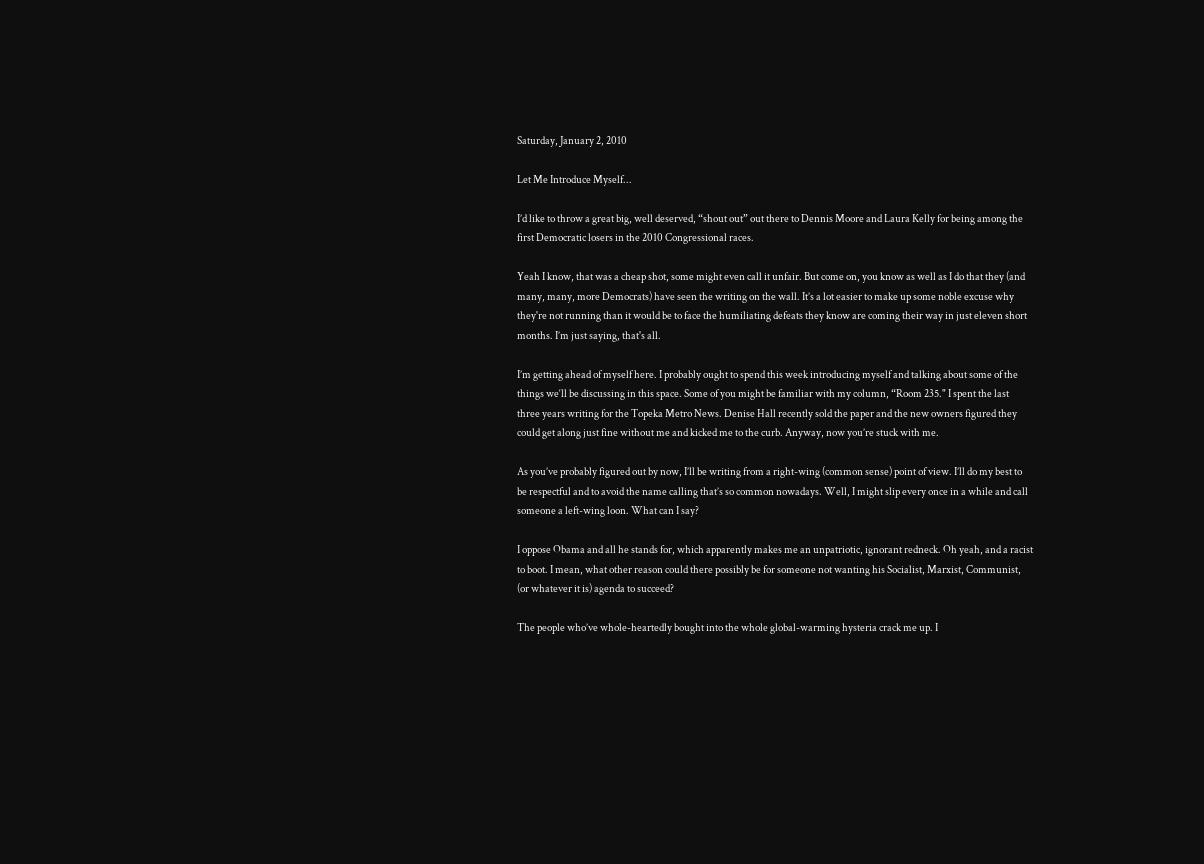Saturday, January 2, 2010

Let Me Introduce Myself...

I’d like to throw a great big, well deserved, “shout out” out there to Dennis Moore and Laura Kelly for being among the first Democratic losers in the 2010 Congressional races.

Yeah I know, that was a cheap shot, some might even call it unfair. But come on, you know as well as I do that they (and many, many, more Democrats) have seen the writing on the wall. It’s a lot easier to make up some noble excuse why they're not running than it would be to face the humiliating defeats they know are coming their way in just eleven short months. I’m just saying, that's all.

I’m getting ahead of myself here. I probably ought to spend this week introducing myself and talking about some of the things we‘ll be discussing in this space. Some of you might be familiar with my column, “Room 235." I spent the last three years writing for the Topeka Metro News. Denise Hall recently sold the paper and the new owners figured they could get along just fine without me and kicked me to the curb. Anyway, now you’re stuck with me.

As you’ve probably figured out by now, I’ll be writing from a right-wing (common sense) point of view. I’ll do my best to be respectful and to avoid the name calling that’s so common nowadays. Well, I might slip every once in a while and call someone a left-wing loon. What can I say?

I oppose Obama and all he stands for, which apparently makes me an unpatriotic, ignorant redneck. Oh yeah, and a racist to boot. I mean, what other reason could there possibly be for someone not wanting his Socialist, Marxist, Communist, (or whatever it is) agenda to succeed?

The people who’ve whole-heartedly bought into the whole global-warming hysteria crack me up. I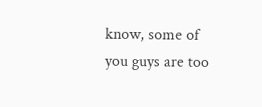know, some of you guys are too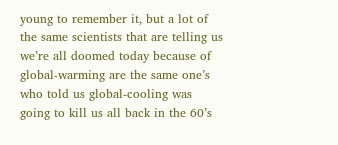young to remember it, but a lot of the same scientists that are telling us we’re all doomed today because of global-warming are the same one’s who told us global-cooling was going to kill us all back in the 60’s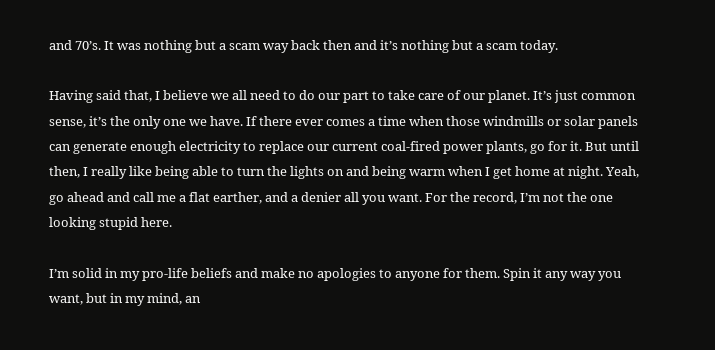and 70’s. It was nothing but a scam way back then and it’s nothing but a scam today.

Having said that, I believe we all need to do our part to take care of our planet. It’s just common sense, it’s the only one we have. If there ever comes a time when those windmills or solar panels can generate enough electricity to replace our current coal-fired power plants, go for it. But until then, I really like being able to turn the lights on and being warm when I get home at night. Yeah, go ahead and call me a flat earther, and a denier all you want. For the record, I’m not the one looking stupid here.

I’m solid in my pro-life beliefs and make no apologies to anyone for them. Spin it any way you want, but in my mind, an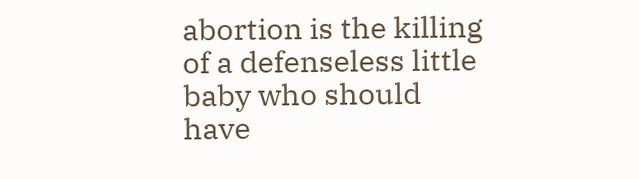abortion is the killing of a defenseless little baby who should have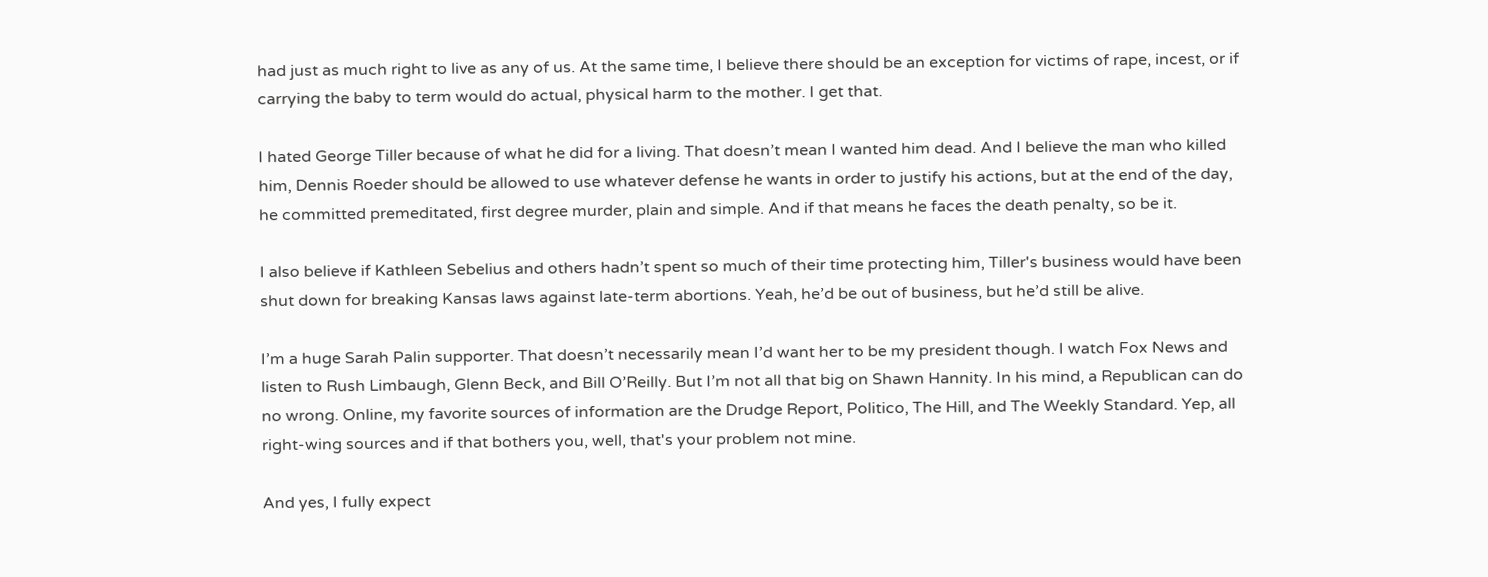had just as much right to live as any of us. At the same time, I believe there should be an exception for victims of rape, incest, or if carrying the baby to term would do actual, physical harm to the mother. I get that.

I hated George Tiller because of what he did for a living. That doesn’t mean I wanted him dead. And I believe the man who killed him, Dennis Roeder should be allowed to use whatever defense he wants in order to justify his actions, but at the end of the day, he committed premeditated, first degree murder, plain and simple. And if that means he faces the death penalty, so be it.

I also believe if Kathleen Sebelius and others hadn’t spent so much of their time protecting him, Tiller's business would have been shut down for breaking Kansas laws against late-term abortions. Yeah, he’d be out of business, but he’d still be alive.

I’m a huge Sarah Palin supporter. That doesn’t necessarily mean I’d want her to be my president though. I watch Fox News and listen to Rush Limbaugh, Glenn Beck, and Bill O’Reilly. But I’m not all that big on Shawn Hannity. In his mind, a Republican can do no wrong. Online, my favorite sources of information are the Drudge Report, Politico, The Hill, and The Weekly Standard. Yep, all right-wing sources and if that bothers you, well, that's your problem not mine.

And yes, I fully expect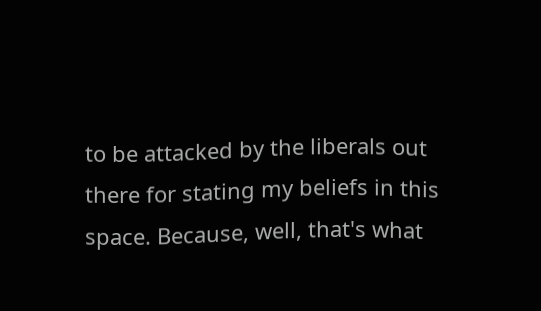to be attacked by the liberals out there for stating my beliefs in this space. Because, well, that's what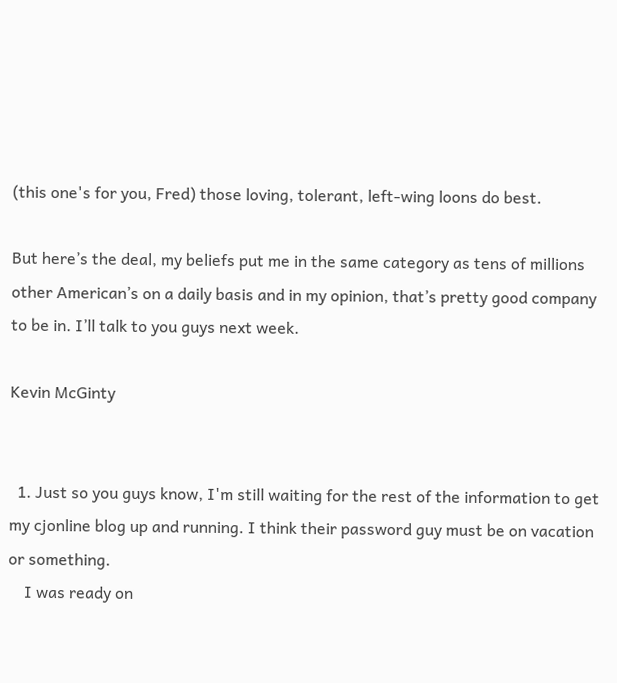(this one's for you, Fred) those loving, tolerant, left-wing loons do best.

But here’s the deal, my beliefs put me in the same category as tens of millions other American’s on a daily basis and in my opinion, that’s pretty good company to be in. I’ll talk to you guys next week.

Kevin McGinty


  1. Just so you guys know, I'm still waiting for the rest of the information to get my cjonline blog up and running. I think their password guy must be on vacation or something.
    I was ready on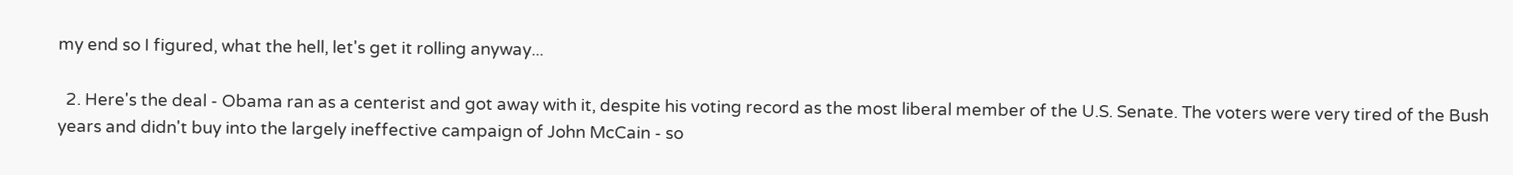my end so I figured, what the hell, let's get it rolling anyway...

  2. Here's the deal - Obama ran as a centerist and got away with it, despite his voting record as the most liberal member of the U.S. Senate. The voters were very tired of the Bush years and didn't buy into the largely ineffective campaign of John McCain - so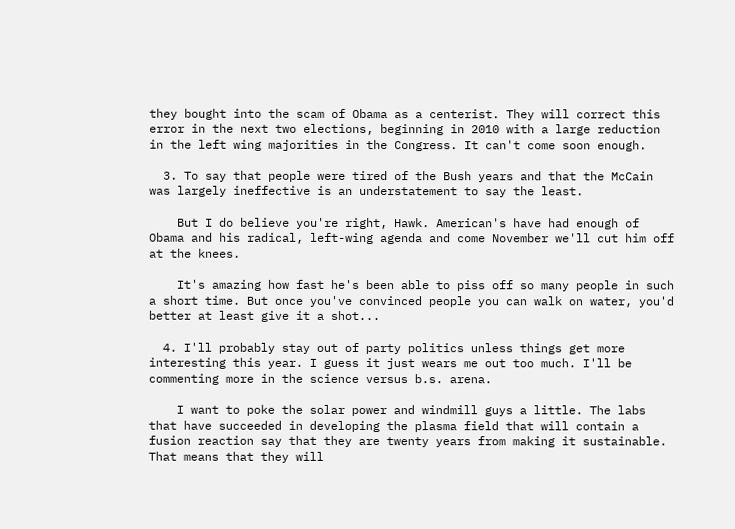they bought into the scam of Obama as a centerist. They will correct this error in the next two elections, beginning in 2010 with a large reduction in the left wing majorities in the Congress. It can't come soon enough.

  3. To say that people were tired of the Bush years and that the McCain was largely ineffective is an understatement to say the least.

    But I do believe you're right, Hawk. American's have had enough of Obama and his radical, left-wing agenda and come November we'll cut him off at the knees.

    It's amazing how fast he's been able to piss off so many people in such a short time. But once you've convinced people you can walk on water, you'd better at least give it a shot...

  4. I'll probably stay out of party politics unless things get more interesting this year. I guess it just wears me out too much. I'll be commenting more in the science versus b.s. arena.

    I want to poke the solar power and windmill guys a little. The labs that have succeeded in developing the plasma field that will contain a fusion reaction say that they are twenty years from making it sustainable. That means that they will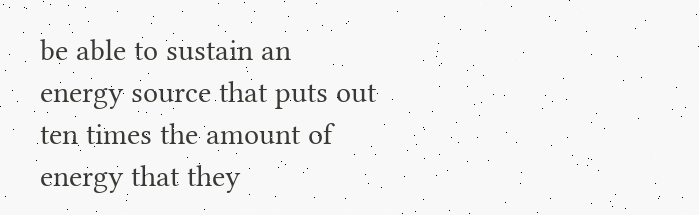be able to sustain an energy source that puts out ten times the amount of energy that they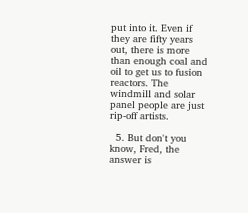put into it. Even if they are fifty years out, there is more than enough coal and oil to get us to fusion reactors. The windmill and solar panel people are just rip-off artists.

  5. But don't you know, Fred, the answer is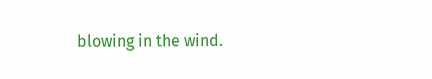blowing in the wind.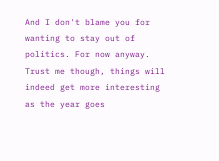And I don't blame you for wanting to stay out of politics. For now anyway. Trust me though, things will indeed get more interesting as the year goes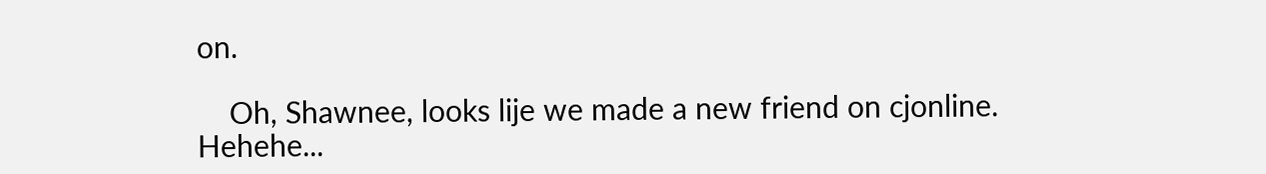on.

    Oh, Shawnee, looks lije we made a new friend on cjonline. Hehehe...